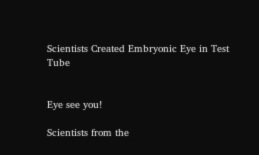Scientists Created Embryonic Eye in Test Tube


Eye see you!

Scientists from the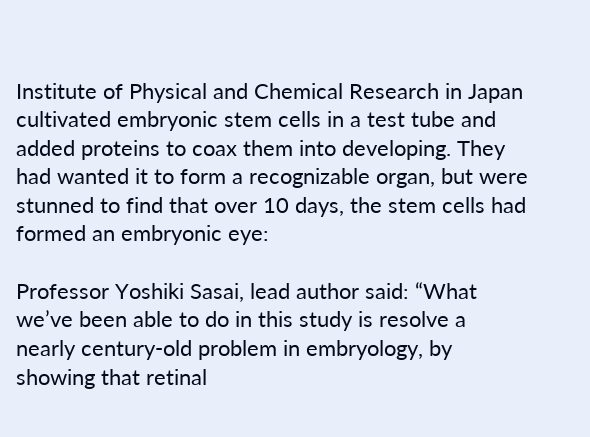Institute of Physical and Chemical Research in Japan cultivated embryonic stem cells in a test tube and added proteins to coax them into developing. They had wanted it to form a recognizable organ, but were stunned to find that over 10 days, the stem cells had formed an embryonic eye:

Professor Yoshiki Sasai, lead author said: “What we’ve been able to do in this study is resolve a nearly century-old problem in embryology, by showing that retinal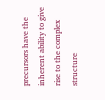precursors have the inherent ability to give rise to the complex structure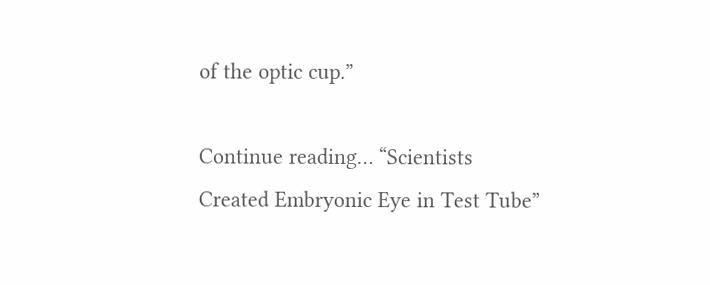of the optic cup.”

Continue reading… “Scientists Created Embryonic Eye in Test Tube”